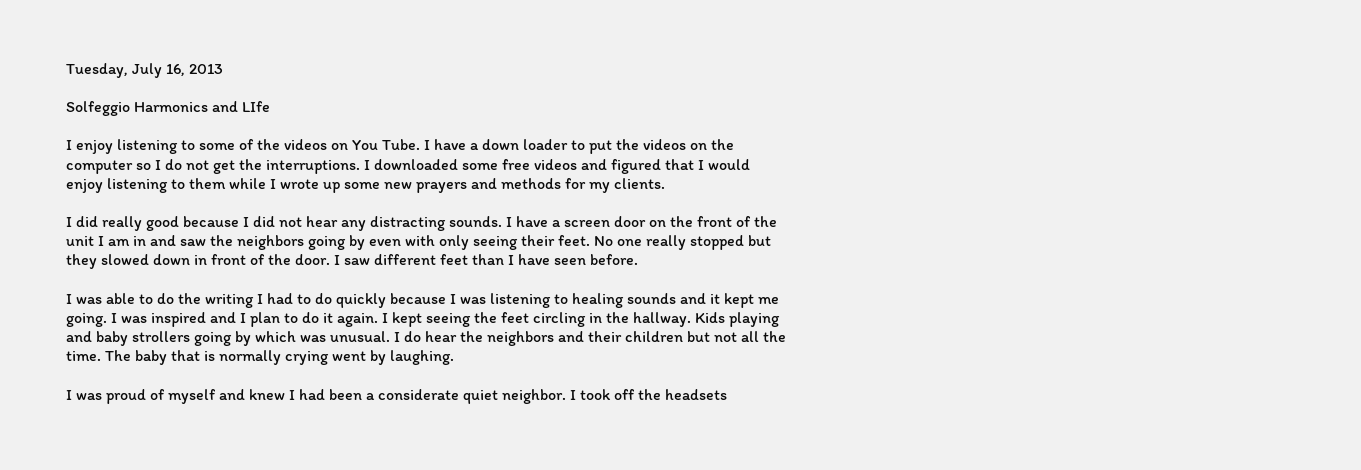Tuesday, July 16, 2013

Solfeggio Harmonics and LIfe

I enjoy listening to some of the videos on You Tube. I have a down loader to put the videos on the computer so I do not get the interruptions. I downloaded some free videos and figured that I would enjoy listening to them while I wrote up some new prayers and methods for my clients.

I did really good because I did not hear any distracting sounds. I have a screen door on the front of the unit I am in and saw the neighbors going by even with only seeing their feet. No one really stopped but they slowed down in front of the door. I saw different feet than I have seen before.

I was able to do the writing I had to do quickly because I was listening to healing sounds and it kept me going. I was inspired and I plan to do it again. I kept seeing the feet circling in the hallway. Kids playing and baby strollers going by which was unusual. I do hear the neighbors and their children but not all the time. The baby that is normally crying went by laughing.

I was proud of myself and knew I had been a considerate quiet neighbor. I took off the headsets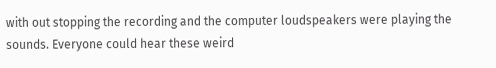with out stopping the recording and the computer loudspeakers were playing the sounds. Everyone could hear these weird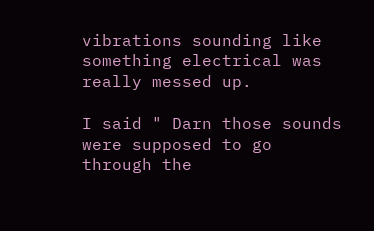vibrations sounding like something electrical was really messed up.

I said " Darn those sounds were supposed to go through the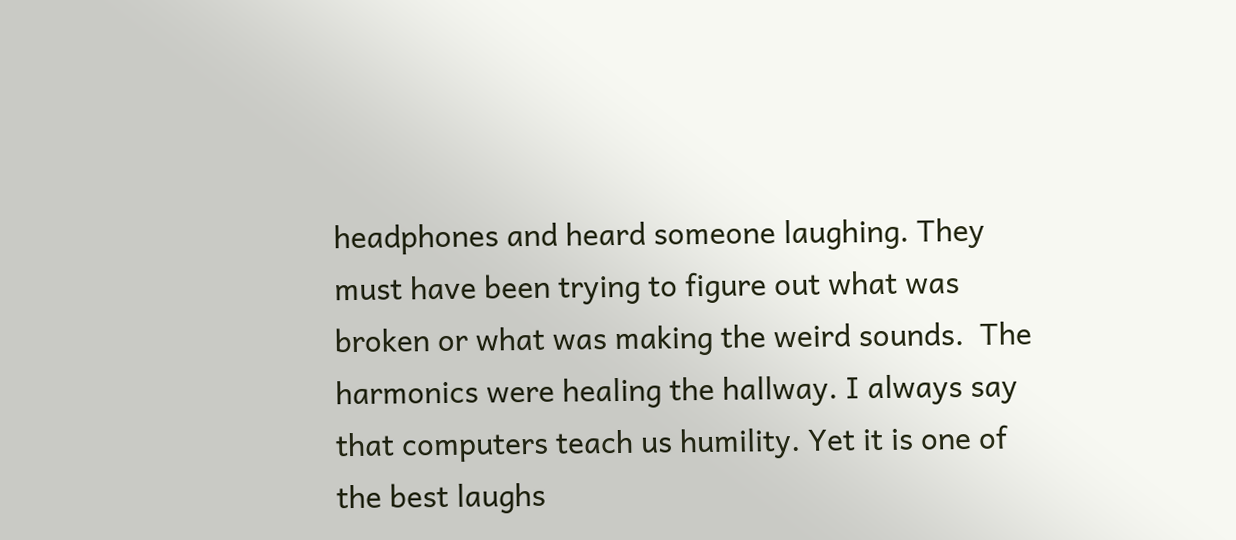headphones and heard someone laughing. They must have been trying to figure out what was broken or what was making the weird sounds.  The harmonics were healing the hallway. I always say that computers teach us humility. Yet it is one of the best laughs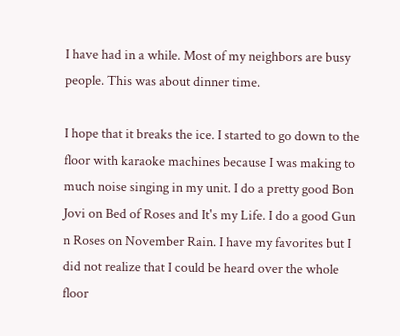I have had in a while. Most of my neighbors are busy people. This was about dinner time.

I hope that it breaks the ice. I started to go down to the floor with karaoke machines because I was making to much noise singing in my unit. I do a pretty good Bon Jovi on Bed of Roses and It's my Life. I do a good Gun n Roses on November Rain. I have my favorites but I did not realize that I could be heard over the whole floor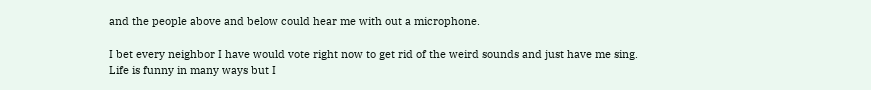and the people above and below could hear me with out a microphone.

I bet every neighbor I have would vote right now to get rid of the weird sounds and just have me sing. Life is funny in many ways but I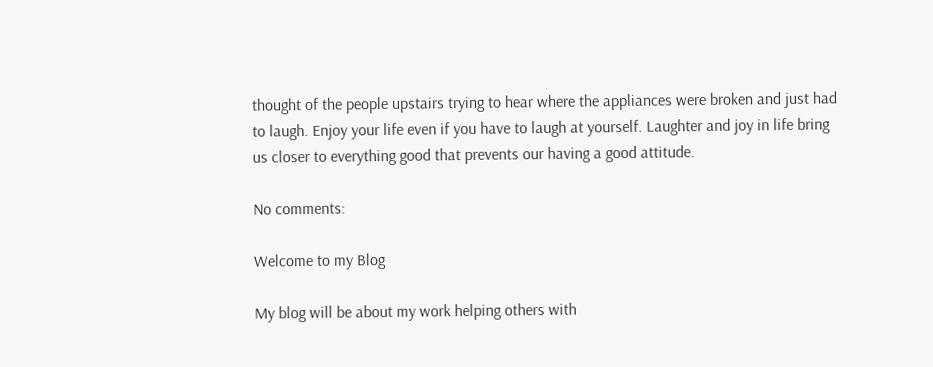thought of the people upstairs trying to hear where the appliances were broken and just had to laugh. Enjoy your life even if you have to laugh at yourself. Laughter and joy in life bring us closer to everything good that prevents our having a good attitude.

No comments:

Welcome to my Blog

My blog will be about my work helping others with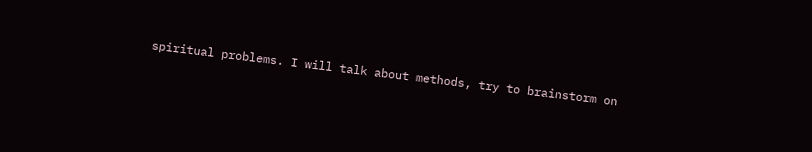spiritual problems. I will talk about methods, try to brainstorm on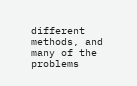different methods, and many of the problems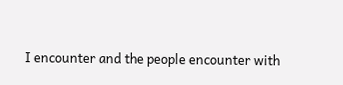I encounter and the people encounter with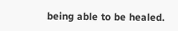being able to be healed.